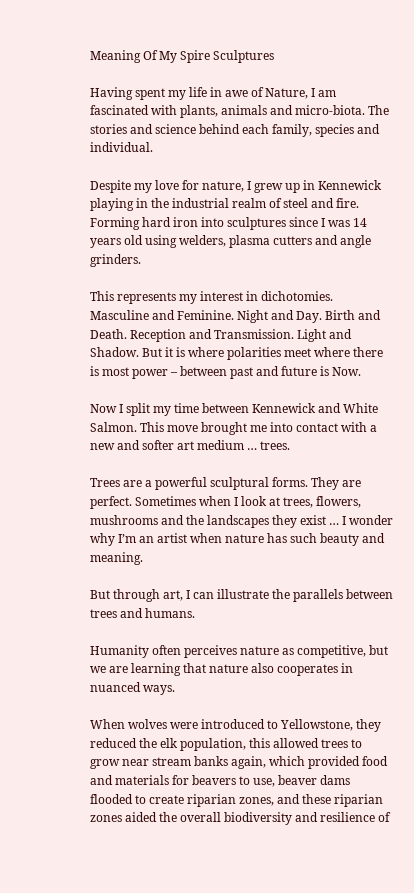Meaning Of My Spire Sculptures

Having spent my life in awe of Nature, I am fascinated with plants, animals and micro-biota. The stories and science behind each family, species and individual.

Despite my love for nature, I grew up in Kennewick playing in the industrial realm of steel and fire. Forming hard iron into sculptures since I was 14 years old using welders, plasma cutters and angle grinders.

This represents my interest in dichotomies. Masculine and Feminine. Night and Day. Birth and Death. Reception and Transmission. Light and Shadow. But it is where polarities meet where there is most power – between past and future is Now.

Now I split my time between Kennewick and White Salmon. This move brought me into contact with a new and softer art medium … trees.

Trees are a powerful sculptural forms. They are perfect. Sometimes when I look at trees, flowers, mushrooms and the landscapes they exist … I wonder why I’m an artist when nature has such beauty and meaning.

But through art, I can illustrate the parallels between trees and humans.

Humanity often perceives nature as competitive, but we are learning that nature also cooperates in nuanced ways.

When wolves were introduced to Yellowstone, they reduced the elk population, this allowed trees to grow near stream banks again, which provided food and materials for beavers to use, beaver dams flooded to create riparian zones, and these riparian zones aided the overall biodiversity and resilience of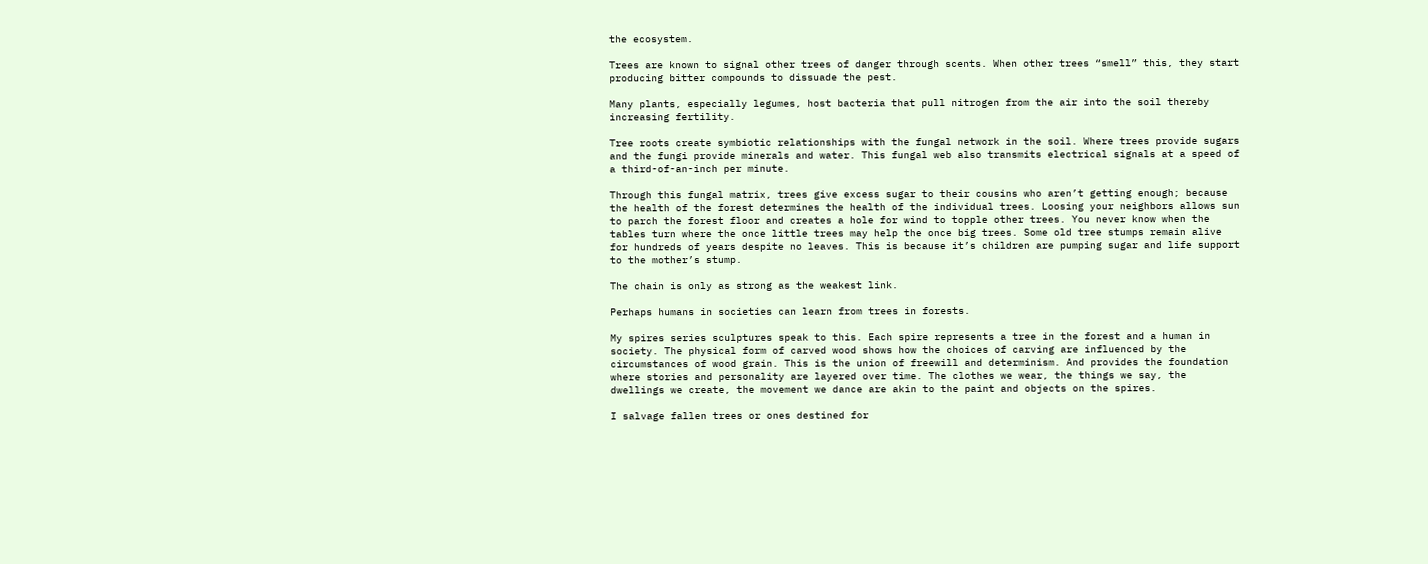the ecosystem.

Trees are known to signal other trees of danger through scents. When other trees “smell” this, they start producing bitter compounds to dissuade the pest.

Many plants, especially legumes, host bacteria that pull nitrogen from the air into the soil thereby increasing fertility.

Tree roots create symbiotic relationships with the fungal network in the soil. Where trees provide sugars and the fungi provide minerals and water. This fungal web also transmits electrical signals at a speed of a third-of-an-inch per minute.

Through this fungal matrix, trees give excess sugar to their cousins who aren’t getting enough; because the health of the forest determines the health of the individual trees. Loosing your neighbors allows sun to parch the forest floor and creates a hole for wind to topple other trees. You never know when the tables turn where the once little trees may help the once big trees. Some old tree stumps remain alive for hundreds of years despite no leaves. This is because it’s children are pumping sugar and life support to the mother’s stump.

The chain is only as strong as the weakest link.

Perhaps humans in societies can learn from trees in forests.

My spires series sculptures speak to this. Each spire represents a tree in the forest and a human in society. The physical form of carved wood shows how the choices of carving are influenced by the circumstances of wood grain. This is the union of freewill and determinism. And provides the foundation where stories and personality are layered over time. The clothes we wear, the things we say, the dwellings we create, the movement we dance are akin to the paint and objects on the spires.

I salvage fallen trees or ones destined for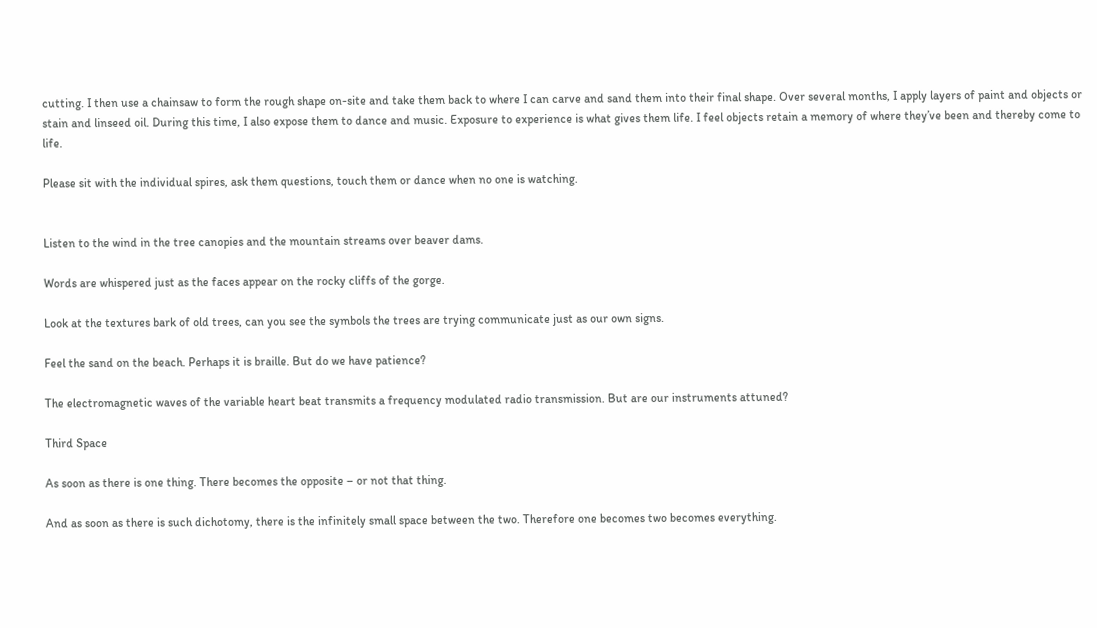cutting. I then use a chainsaw to form the rough shape on-site and take them back to where I can carve and sand them into their final shape. Over several months, I apply layers of paint and objects or stain and linseed oil. During this time, I also expose them to dance and music. Exposure to experience is what gives them life. I feel objects retain a memory of where they’ve been and thereby come to life.

Please sit with the individual spires, ask them questions, touch them or dance when no one is watching.


Listen to the wind in the tree canopies and the mountain streams over beaver dams.

Words are whispered just as the faces appear on the rocky cliffs of the gorge.

Look at the textures bark of old trees, can you see the symbols the trees are trying communicate just as our own signs.

Feel the sand on the beach. Perhaps it is braille. But do we have patience?

The electromagnetic waves of the variable heart beat transmits a frequency modulated radio transmission. But are our instruments attuned?

Third Space

As soon as there is one thing. There becomes the opposite – or not that thing.

And as soon as there is such dichotomy, there is the infinitely small space between the two. Therefore one becomes two becomes everything.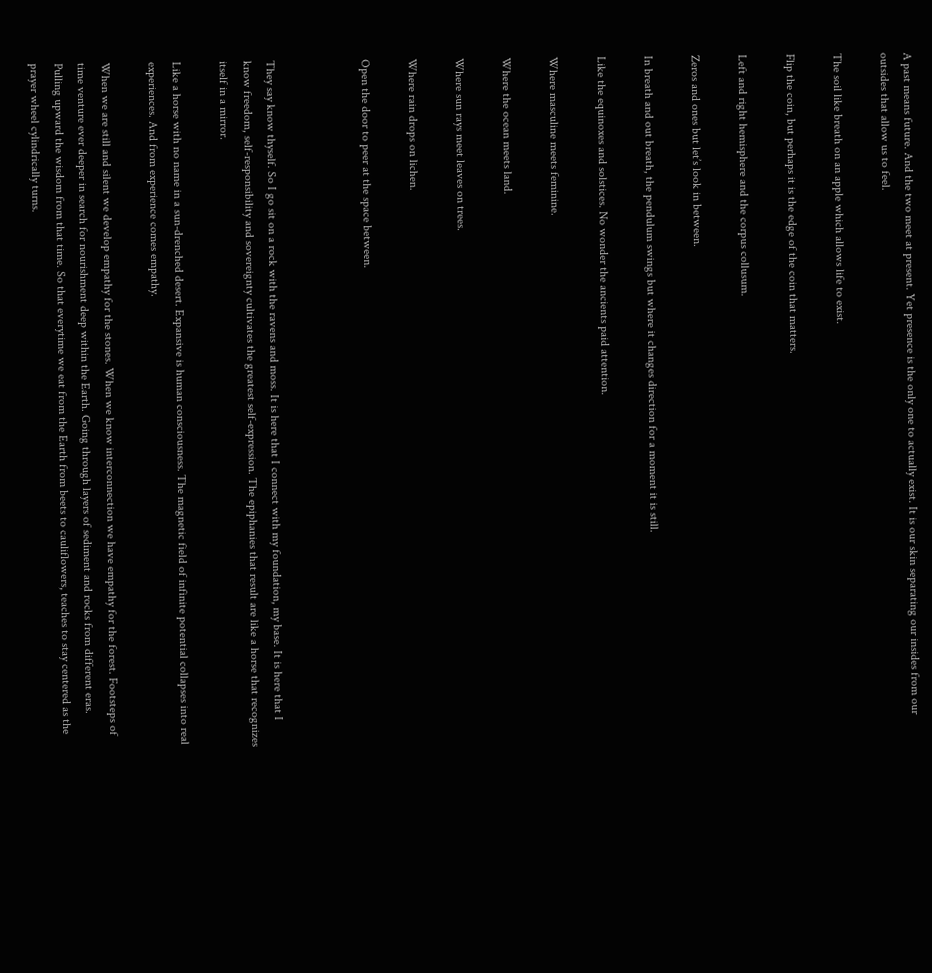A past means future. And the two meet at present. Yet presence is the only one to actually exist. It is our skin separating our insides from our outsides that allow us to feel.

The soil like breath on an apple which allows life to exist.

Flip the coin, but perhaps it is the edge of the coin that matters.

Left and right hemisphere and the corpus collusum.

Zeros and ones but let’s look in between.

In breath and out breath, the pendulum swings but where it changes direction for a moment it is still.

Like the equinoxes and solstices. No wonder the ancients paid attention.

Where masculine meets feminine.

Where the ocean meets land.

Where sun rays meet leaves on trees.

Where rain drops on lichen.

Open the door to peer at the space between.



They say know thyself. So I go sit on a rock with the ravens and moss. It is here that I connect with my foundation, my base. It is here that I know freedom, self-responsibility and sovereignty cultivates the greatest self-expression. The epiphanies that result are like a horse that recognizes itself in a mirror.

Like a horse with no name in a sun-drenched desert. Expansive is human consciousness. The magnetic field of infinite potential collapses into real experiences. And from experience comes empathy.

When we are still and silent we develop empathy for the stones. When we know interconnection we have empathy for the forest. Footsteps of time venture ever deeper in search for nourishment deep within the Earth. Going through layers of sediment and rocks from different eras. Pulling upward the wisdom from that time. So that everytime we eat from the Earth from beets to cauliflowers, teaches to stay centered as the prayer wheel cylindrically turns.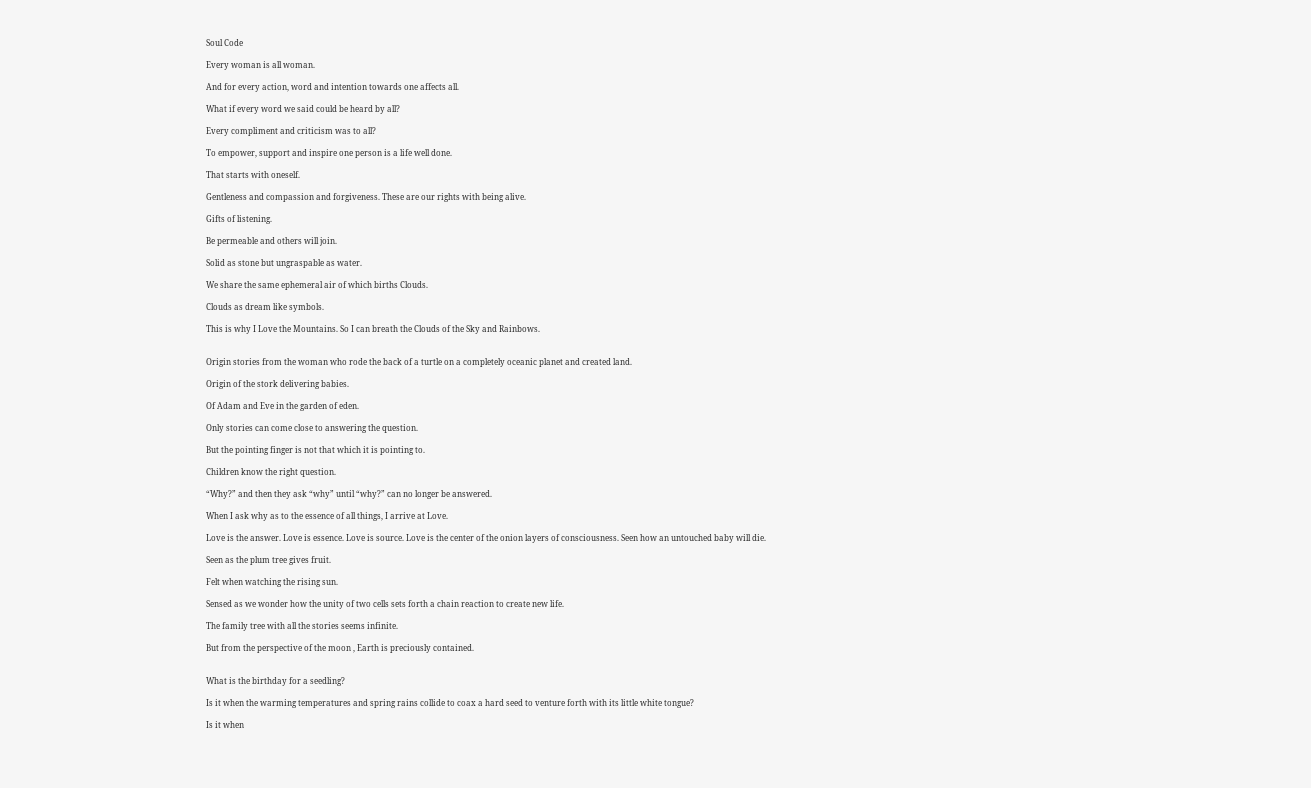Soul Code

Every woman is all woman.

And for every action, word and intention towards one affects all.

What if every word we said could be heard by all?

Every compliment and criticism was to all?

To empower, support and inspire one person is a life well done.

That starts with oneself.

Gentleness and compassion and forgiveness. These are our rights with being alive.

Gifts of listening.

Be permeable and others will join.

Solid as stone but ungraspable as water.

We share the same ephemeral air of which births Clouds.

Clouds as dream like symbols.

This is why I Love the Mountains. So I can breath the Clouds of the Sky and Rainbows.


Origin stories from the woman who rode the back of a turtle on a completely oceanic planet and created land.

Origin of the stork delivering babies.

Of Adam and Eve in the garden of eden.

Only stories can come close to answering the question.

But the pointing finger is not that which it is pointing to.

Children know the right question.

“Why?” and then they ask “why” until “why?” can no longer be answered.

When I ask why as to the essence of all things, I arrive at Love.

Love is the answer. Love is essence. Love is source. Love is the center of the onion layers of consciousness. Seen how an untouched baby will die.

Seen as the plum tree gives fruit.

Felt when watching the rising sun.

Sensed as we wonder how the unity of two cells sets forth a chain reaction to create new life.

The family tree with all the stories seems infinite.

But from the perspective of the moon , Earth is preciously contained.


What is the birthday for a seedling?

Is it when the warming temperatures and spring rains collide to coax a hard seed to venture forth with its little white tongue?

Is it when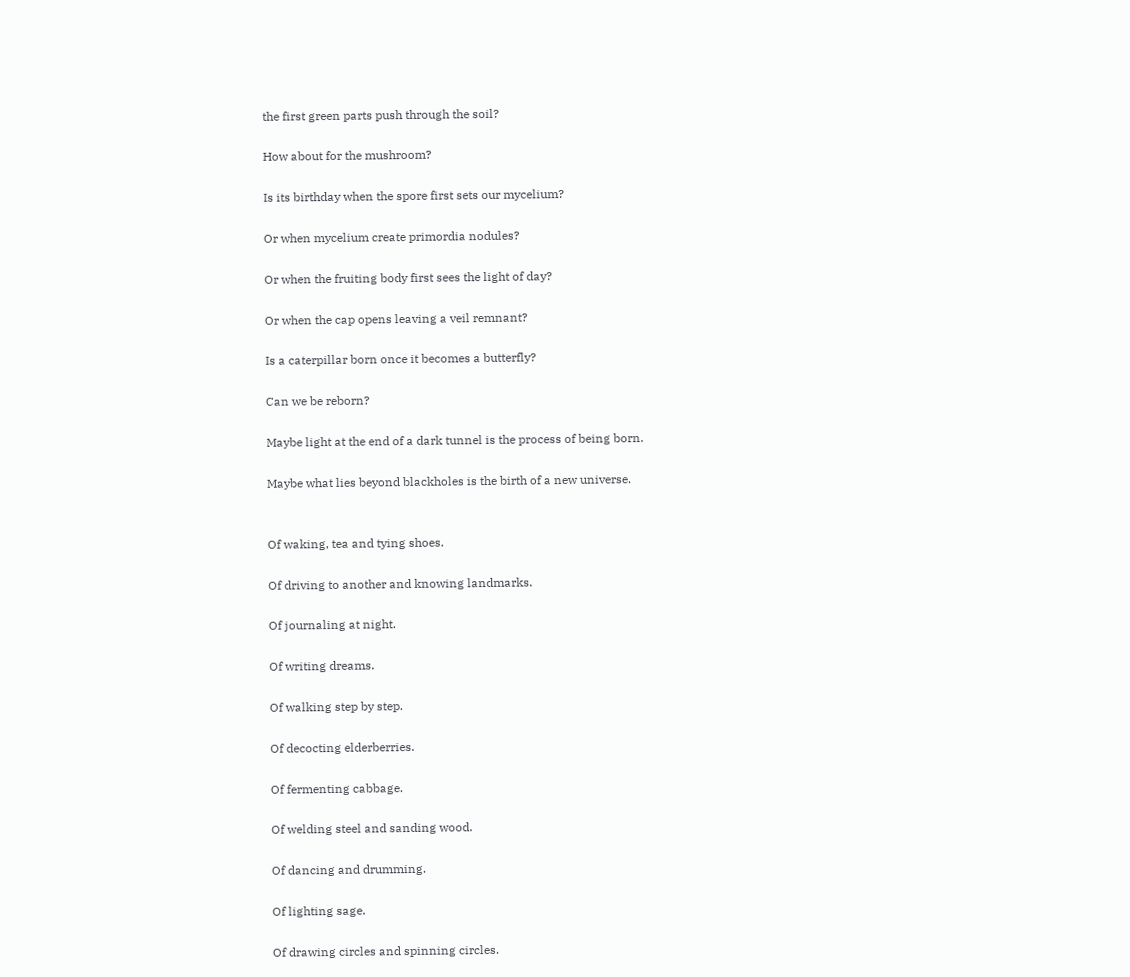the first green parts push through the soil?

How about for the mushroom?

Is its birthday when the spore first sets our mycelium?

Or when mycelium create primordia nodules?

Or when the fruiting body first sees the light of day?

Or when the cap opens leaving a veil remnant?

Is a caterpillar born once it becomes a butterfly?

Can we be reborn?

Maybe light at the end of a dark tunnel is the process of being born.

Maybe what lies beyond blackholes is the birth of a new universe.


Of waking, tea and tying shoes.

Of driving to another and knowing landmarks.

Of journaling at night.

Of writing dreams.

Of walking step by step.

Of decocting elderberries.

Of fermenting cabbage.

Of welding steel and sanding wood.

Of dancing and drumming.

Of lighting sage.

Of drawing circles and spinning circles.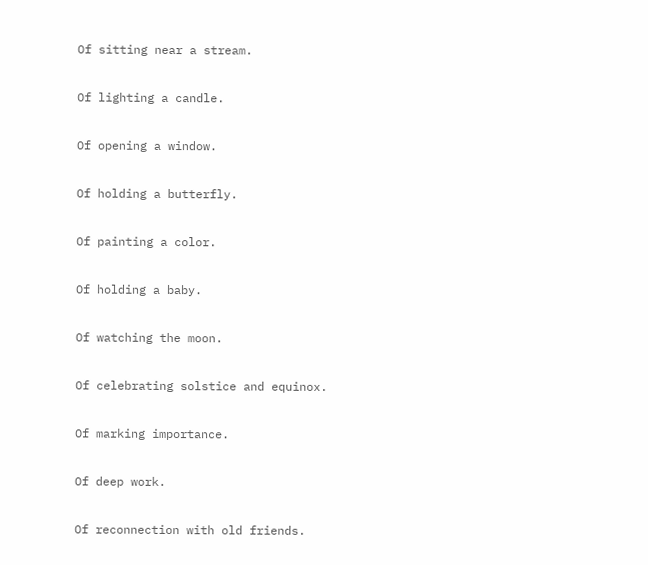Of sitting near a stream.

Of lighting a candle.

Of opening a window.

Of holding a butterfly.

Of painting a color.

Of holding a baby.

Of watching the moon.

Of celebrating solstice and equinox.

Of marking importance.

Of deep work.

Of reconnection with old friends.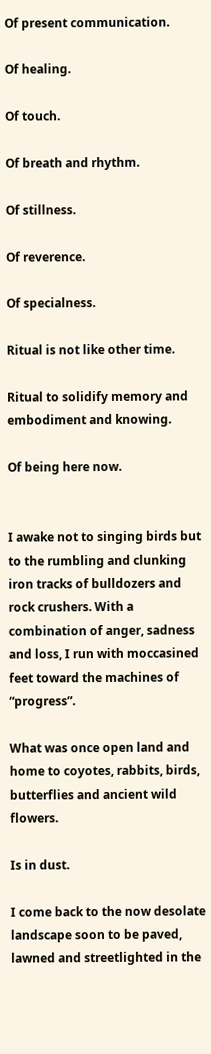Of present communication.

Of healing.

Of touch.

Of breath and rhythm.

Of stillness.

Of reverence.

Of specialness.

Ritual is not like other time.

Ritual to solidify memory and embodiment and knowing.

Of being here now.


I awake not to singing birds but to the rumbling and clunking iron tracks of bulldozers and rock crushers. With a combination of anger, sadness and loss, I run with moccasined feet toward the machines of “progress”.

What was once open land and home to coyotes, rabbits, birds, butterflies and ancient wild flowers.

Is in dust.

I come back to the now desolate landscape soon to be paved, lawned and streetlighted in the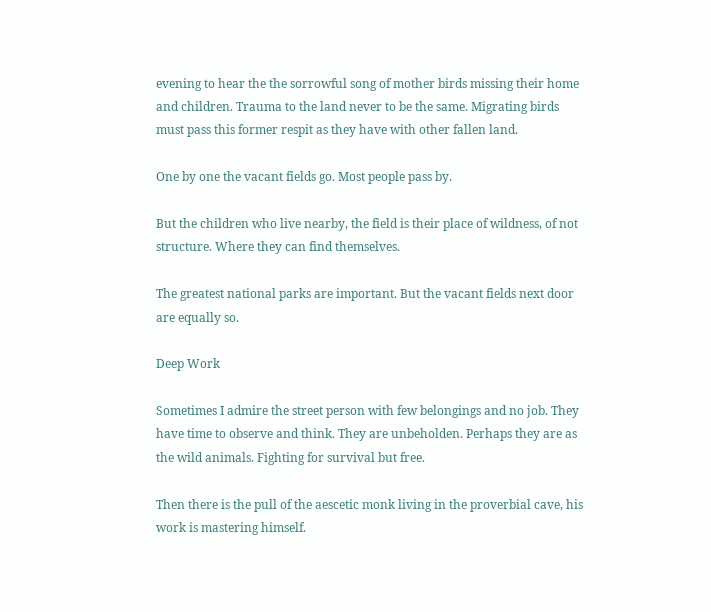evening to hear the the sorrowful song of mother birds missing their home and children. Trauma to the land never to be the same. Migrating birds must pass this former respit as they have with other fallen land.

One by one the vacant fields go. Most people pass by.

But the children who live nearby, the field is their place of wildness, of not structure. Where they can find themselves.

The greatest national parks are important. But the vacant fields next door are equally so.

Deep Work

Sometimes I admire the street person with few belongings and no job. They have time to observe and think. They are unbeholden. Perhaps they are as the wild animals. Fighting for survival but free.

Then there is the pull of the aescetic monk living in the proverbial cave, his work is mastering himself.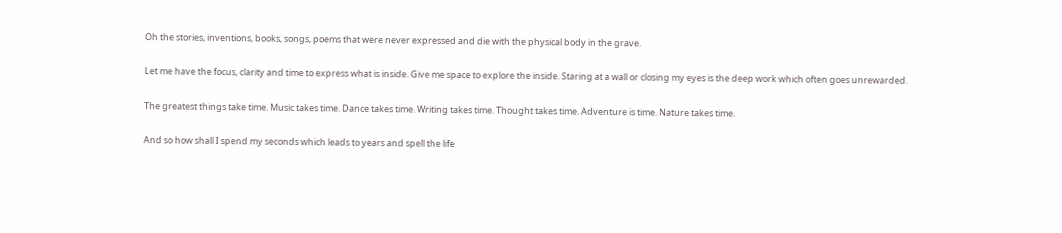Oh the stories, inventions, books, songs, poems that were never expressed and die with the physical body in the grave.

Let me have the focus, clarity and time to express what is inside. Give me space to explore the inside. Staring at a wall or closing my eyes is the deep work which often goes unrewarded.

The greatest things take time. Music takes time. Dance takes time. Writing takes time. Thought takes time. Adventure is time. Nature takes time.

And so how shall I spend my seconds which leads to years and spell the life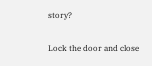story?

Lock the door and close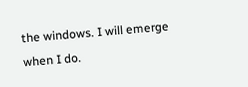the windows. I will emerge when I do.